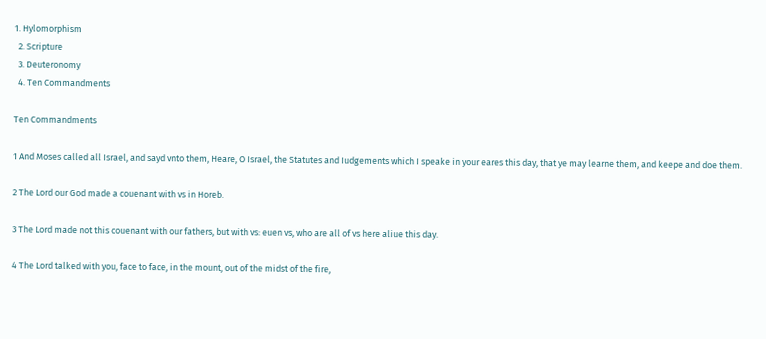1. Hylomorphism
  2. Scripture
  3. Deuteronomy
  4. Ten Commandments

Ten Commandments

1 And Moses called all Israel, and sayd vnto them, Heare, O Israel, the Statutes and Iudgements which I speake in your eares this day, that ye may learne them, and keepe and doe them.

2 The Lord our God made a couenant with vs in Horeb.

3 The Lord made not this couenant with our fathers, but with vs: euen vs, who are all of vs here aliue this day.

4 The Lord talked with you, face to face, in the mount, out of the midst of the fire,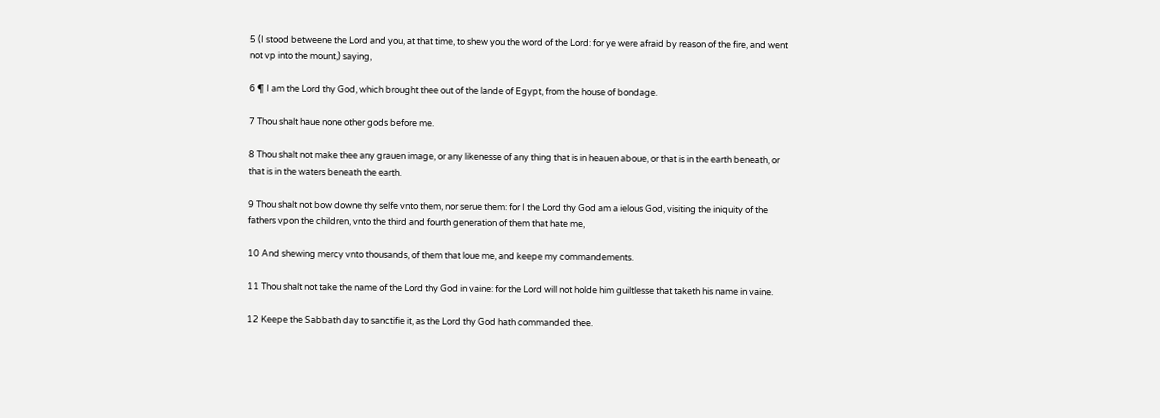5 (I stood betweene the Lord and you, at that time, to shew you the word of the Lord: for ye were afraid by reason of the fire, and went not vp into the mount,) saying,

6 ¶ I am the Lord thy God, which brought thee out of the lande of Egypt, from the house of bondage.

7 Thou shalt haue none other gods before me.

8 Thou shalt not make thee any grauen image, or any likenesse of any thing that is in heauen aboue, or that is in the earth beneath, or that is in the waters beneath the earth.

9 Thou shalt not bow downe thy selfe vnto them, nor serue them: for I the Lord thy God am a ielous God, visiting the iniquity of the fathers vpon the children, vnto the third and fourth generation of them that hate me,

10 And shewing mercy vnto thousands, of them that loue me, and keepe my commandements.

11 Thou shalt not take the name of the Lord thy God in vaine: for the Lord will not holde him guiltlesse that taketh his name in vaine.

12 Keepe the Sabbath day to sanctifie it, as the Lord thy God hath commanded thee.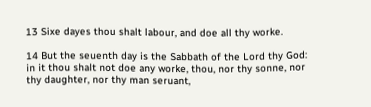13 Sixe dayes thou shalt labour, and doe all thy worke.

14 But the seuenth day is the Sabbath of the Lord thy God: in it thou shalt not doe any worke, thou, nor thy sonne, nor thy daughter, nor thy man seruant,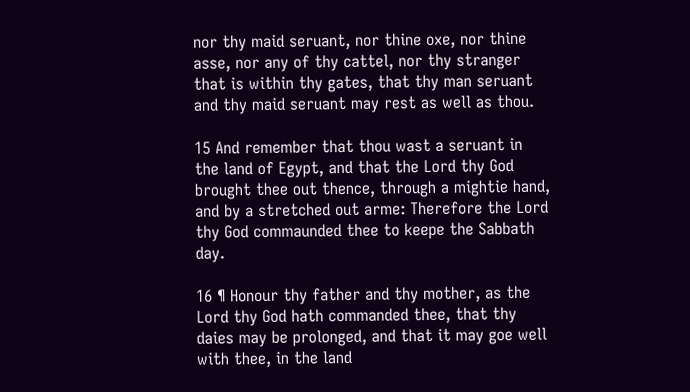nor thy maid seruant, nor thine oxe, nor thine asse, nor any of thy cattel, nor thy stranger that is within thy gates, that thy man seruant and thy maid seruant may rest as well as thou.

15 And remember that thou wast a seruant in the land of Egypt, and that the Lord thy God brought thee out thence, through a mightie hand, and by a stretched out arme: Therefore the Lord thy God commaunded thee to keepe the Sabbath day.

16 ¶ Honour thy father and thy mother, as the Lord thy God hath commanded thee, that thy daies may be prolonged, and that it may goe well with thee, in the land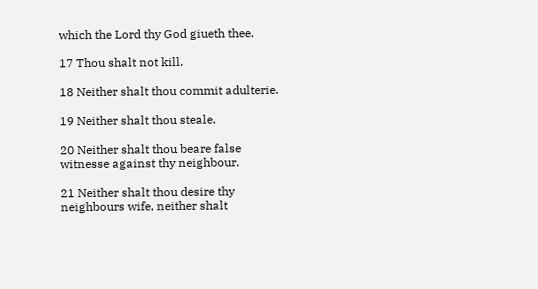which the Lord thy God giueth thee.

17 Thou shalt not kill.

18 Neither shalt thou commit adulterie.

19 Neither shalt thou steale.

20 Neither shalt thou beare false witnesse against thy neighbour.

21 Neither shalt thou desire thy neighbours wife, neither shalt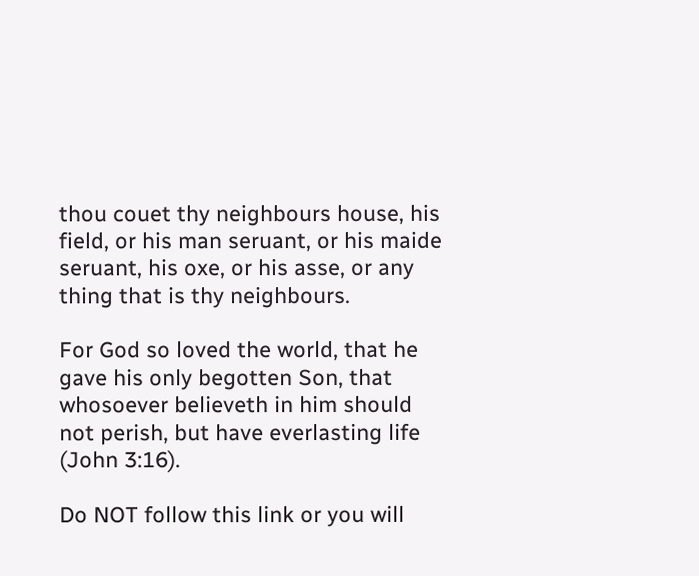thou couet thy neighbours house, his field, or his man seruant, or his maide seruant, his oxe, or his asse, or any thing that is thy neighbours.

For God so loved the world, that he gave his only begotten Son, that whosoever believeth in him should not perish, but have everlasting life (John 3:16).

Do NOT follow this link or you will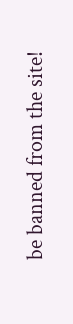be banned from the site!